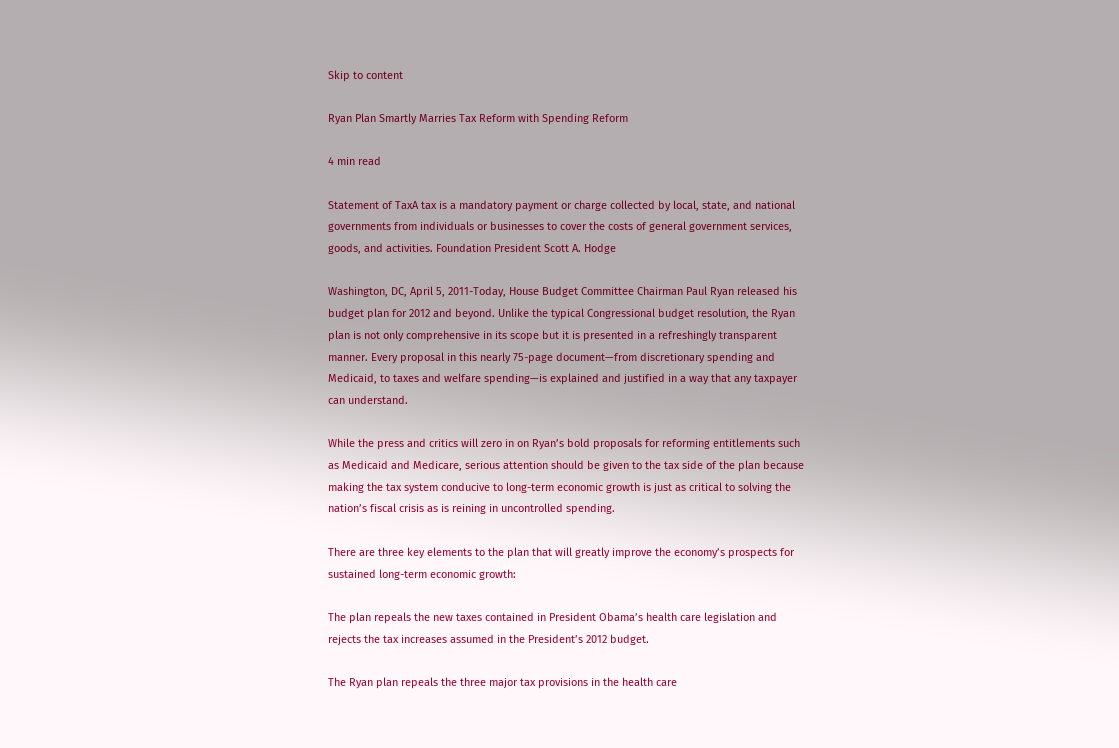Skip to content

Ryan Plan Smartly Marries Tax Reform with Spending Reform

4 min read

Statement of TaxA tax is a mandatory payment or charge collected by local, state, and national governments from individuals or businesses to cover the costs of general government services, goods, and activities. Foundation President Scott A. Hodge

Washington, DC, April 5, 2011-Today, House Budget Committee Chairman Paul Ryan released his budget plan for 2012 and beyond. Unlike the typical Congressional budget resolution, the Ryan plan is not only comprehensive in its scope but it is presented in a refreshingly transparent manner. Every proposal in this nearly 75-page document—from discretionary spending and Medicaid, to taxes and welfare spending—is explained and justified in a way that any taxpayer can understand.

While the press and critics will zero in on Ryan’s bold proposals for reforming entitlements such as Medicaid and Medicare, serious attention should be given to the tax side of the plan because making the tax system conducive to long-term economic growth is just as critical to solving the nation’s fiscal crisis as is reining in uncontrolled spending.

There are three key elements to the plan that will greatly improve the economy’s prospects for sustained long-term economic growth:

The plan repeals the new taxes contained in President Obama’s health care legislation and rejects the tax increases assumed in the President’s 2012 budget.

The Ryan plan repeals the three major tax provisions in the health care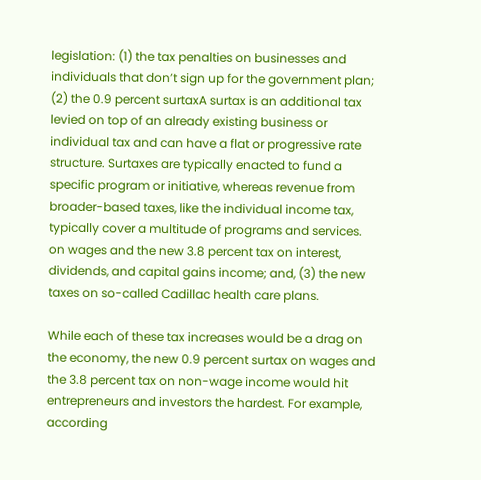legislation: (1) the tax penalties on businesses and individuals that don’t sign up for the government plan; (2) the 0.9 percent surtaxA surtax is an additional tax levied on top of an already existing business or individual tax and can have a flat or progressive rate structure. Surtaxes are typically enacted to fund a specific program or initiative, whereas revenue from broader-based taxes, like the individual income tax, typically cover a multitude of programs and services. on wages and the new 3.8 percent tax on interest, dividends, and capital gains income; and, (3) the new taxes on so-called Cadillac health care plans.

While each of these tax increases would be a drag on the economy, the new 0.9 percent surtax on wages and the 3.8 percent tax on non-wage income would hit entrepreneurs and investors the hardest. For example, according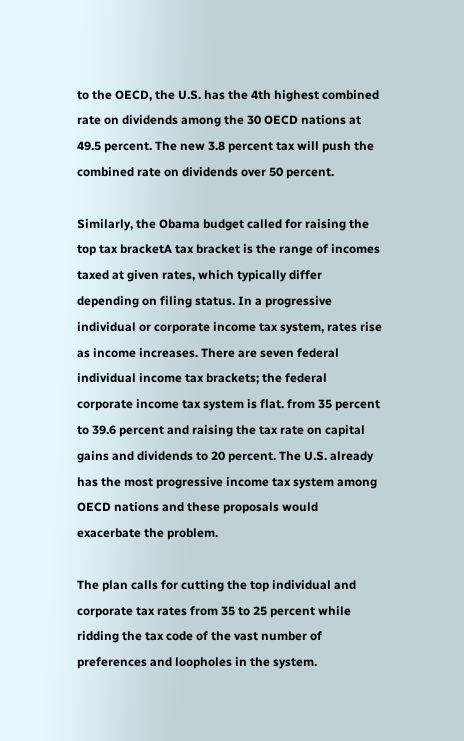to the OECD, the U.S. has the 4th highest combined rate on dividends among the 30 OECD nations at 49.5 percent. The new 3.8 percent tax will push the combined rate on dividends over 50 percent.

Similarly, the Obama budget called for raising the top tax bracketA tax bracket is the range of incomes taxed at given rates, which typically differ depending on filing status. In a progressive individual or corporate income tax system, rates rise as income increases. There are seven federal individual income tax brackets; the federal corporate income tax system is flat. from 35 percent to 39.6 percent and raising the tax rate on capital gains and dividends to 20 percent. The U.S. already has the most progressive income tax system among OECD nations and these proposals would exacerbate the problem.

The plan calls for cutting the top individual and corporate tax rates from 35 to 25 percent while ridding the tax code of the vast number of preferences and loopholes in the system.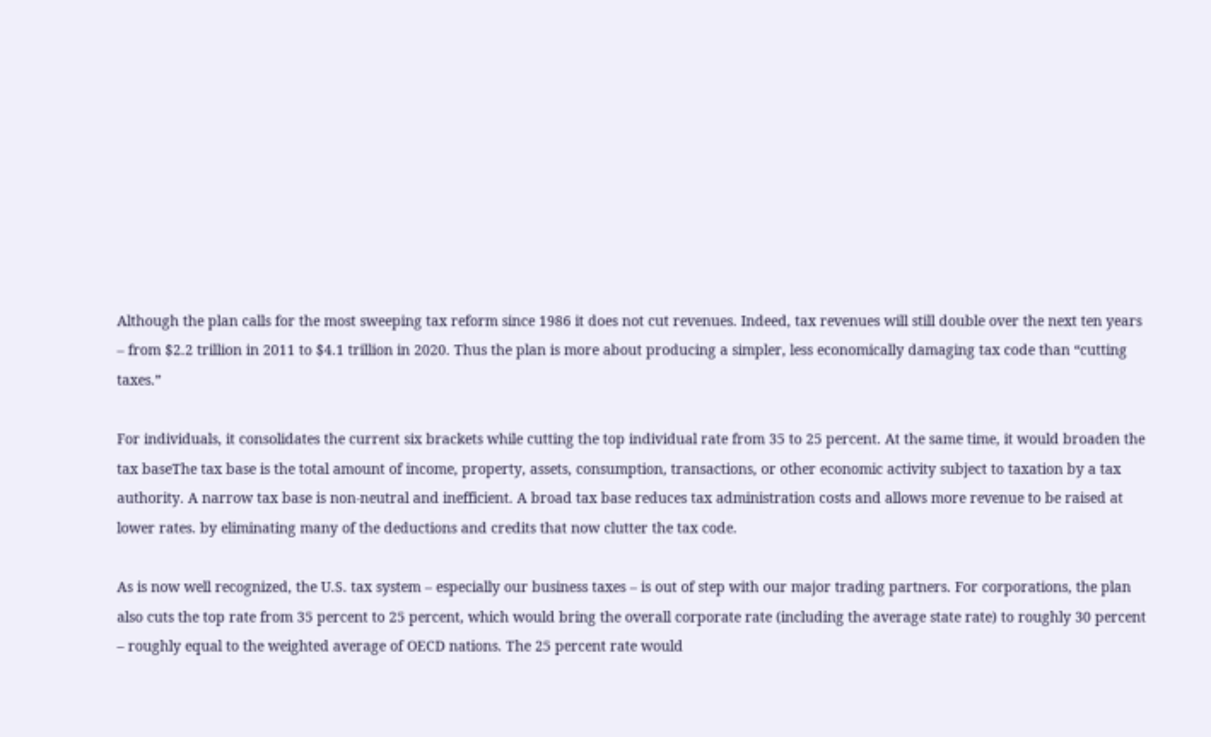Although the plan calls for the most sweeping tax reform since 1986 it does not cut revenues. Indeed, tax revenues will still double over the next ten years – from $2.2 trillion in 2011 to $4.1 trillion in 2020. Thus the plan is more about producing a simpler, less economically damaging tax code than “cutting taxes.”

For individuals, it consolidates the current six brackets while cutting the top individual rate from 35 to 25 percent. At the same time, it would broaden the tax baseThe tax base is the total amount of income, property, assets, consumption, transactions, or other economic activity subject to taxation by a tax authority. A narrow tax base is non-neutral and inefficient. A broad tax base reduces tax administration costs and allows more revenue to be raised at lower rates. by eliminating many of the deductions and credits that now clutter the tax code.

As is now well recognized, the U.S. tax system – especially our business taxes – is out of step with our major trading partners. For corporations, the plan also cuts the top rate from 35 percent to 25 percent, which would bring the overall corporate rate (including the average state rate) to roughly 30 percent – roughly equal to the weighted average of OECD nations. The 25 percent rate would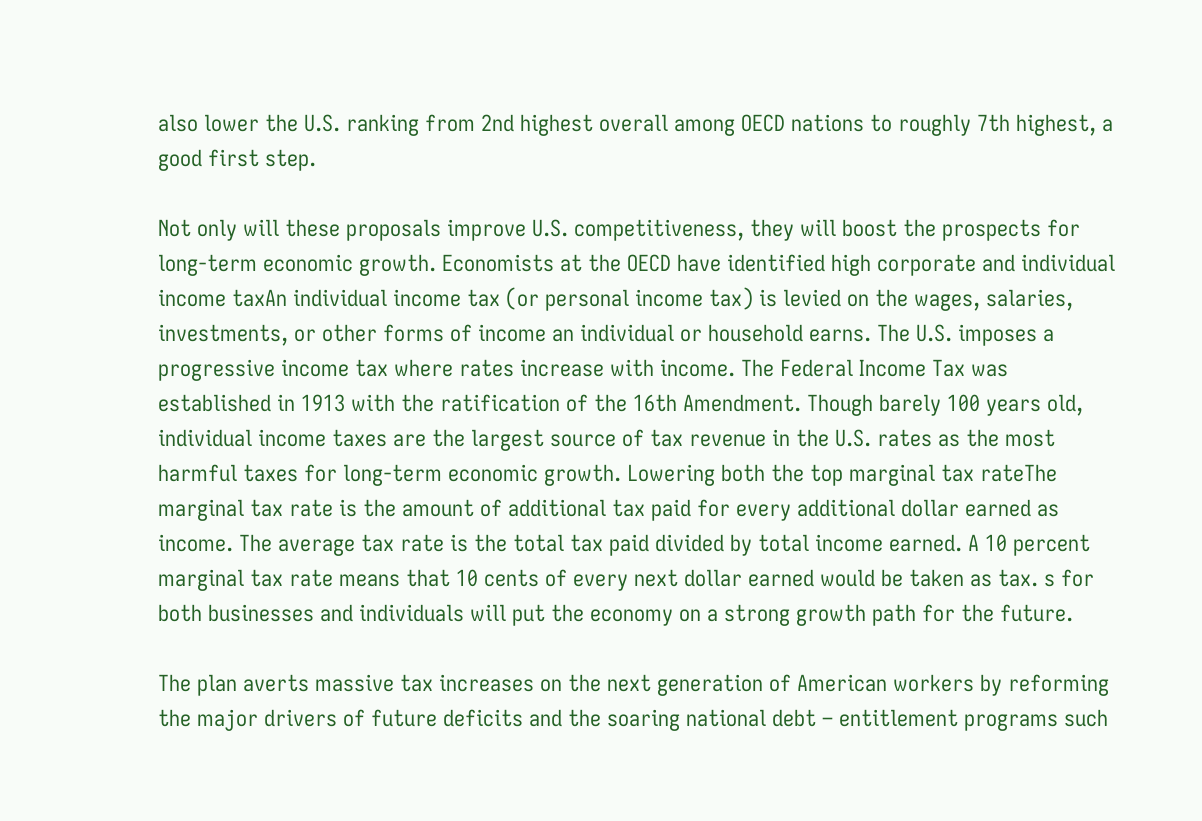also lower the U.S. ranking from 2nd highest overall among OECD nations to roughly 7th highest, a good first step.

Not only will these proposals improve U.S. competitiveness, they will boost the prospects for long-term economic growth. Economists at the OECD have identified high corporate and individual income taxAn individual income tax (or personal income tax) is levied on the wages, salaries, investments, or other forms of income an individual or household earns. The U.S. imposes a progressive income tax where rates increase with income. The Federal Income Tax was established in 1913 with the ratification of the 16th Amendment. Though barely 100 years old, individual income taxes are the largest source of tax revenue in the U.S. rates as the most harmful taxes for long-term economic growth. Lowering both the top marginal tax rateThe marginal tax rate is the amount of additional tax paid for every additional dollar earned as income. The average tax rate is the total tax paid divided by total income earned. A 10 percent marginal tax rate means that 10 cents of every next dollar earned would be taken as tax. s for both businesses and individuals will put the economy on a strong growth path for the future.

The plan averts massive tax increases on the next generation of American workers by reforming the major drivers of future deficits and the soaring national debt – entitlement programs such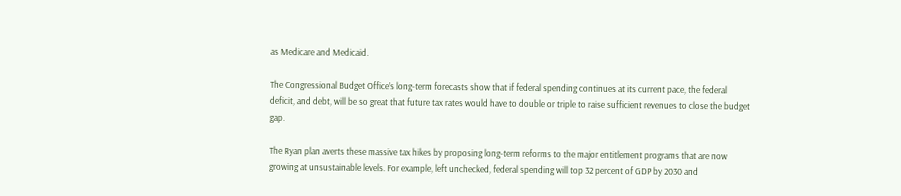as Medicare and Medicaid.

The Congressional Budget Office’s long-term forecasts show that if federal spending continues at its current pace, the federal deficit, and debt, will be so great that future tax rates would have to double or triple to raise sufficient revenues to close the budget gap.

The Ryan plan averts these massive tax hikes by proposing long-term reforms to the major entitlement programs that are now growing at unsustainable levels. For example, left unchecked, federal spending will top 32 percent of GDP by 2030 and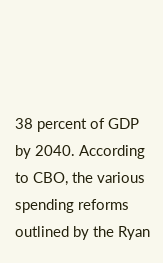38 percent of GDP by 2040. According to CBO, the various spending reforms outlined by the Ryan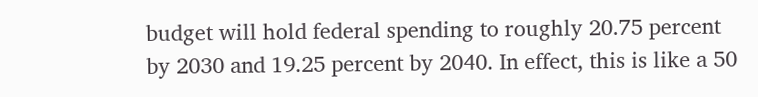budget will hold federal spending to roughly 20.75 percent by 2030 and 19.25 percent by 2040. In effect, this is like a 50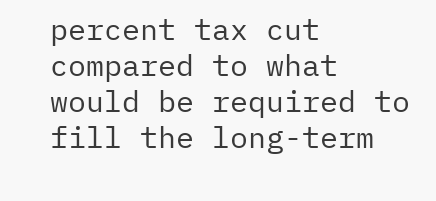percent tax cut compared to what would be required to fill the long-term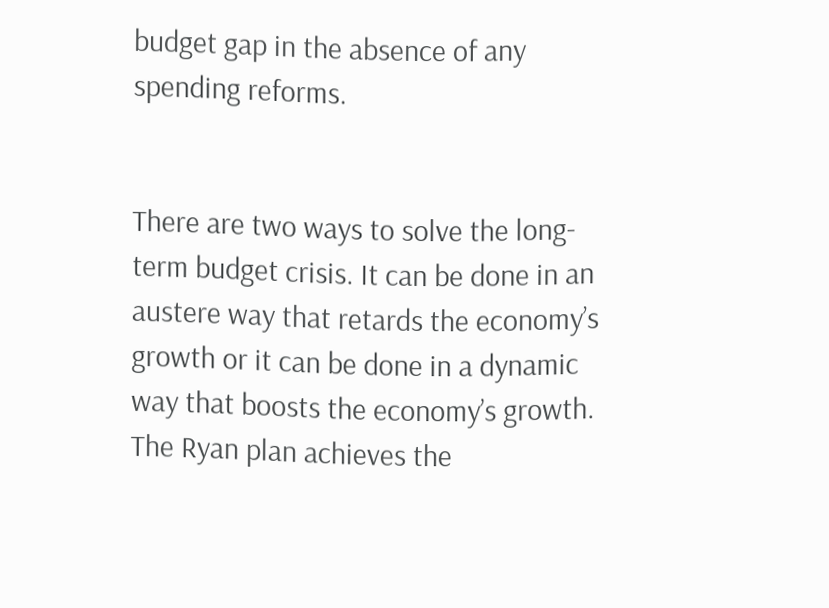budget gap in the absence of any spending reforms.


There are two ways to solve the long-term budget crisis. It can be done in an austere way that retards the economy’s growth or it can be done in a dynamic way that boosts the economy’s growth. The Ryan plan achieves the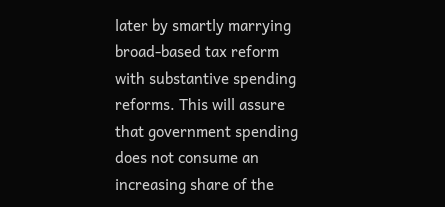later by smartly marrying broad-based tax reform with substantive spending reforms. This will assure that government spending does not consume an increasing share of the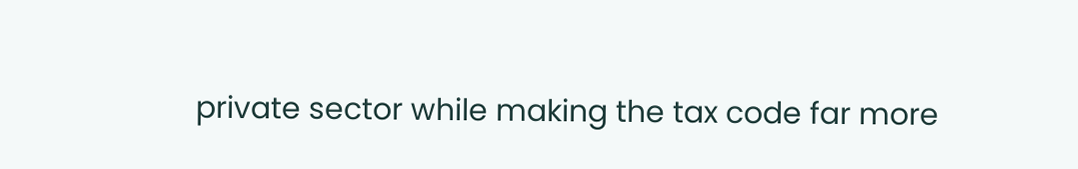private sector while making the tax code far more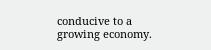conducive to a growing economy.